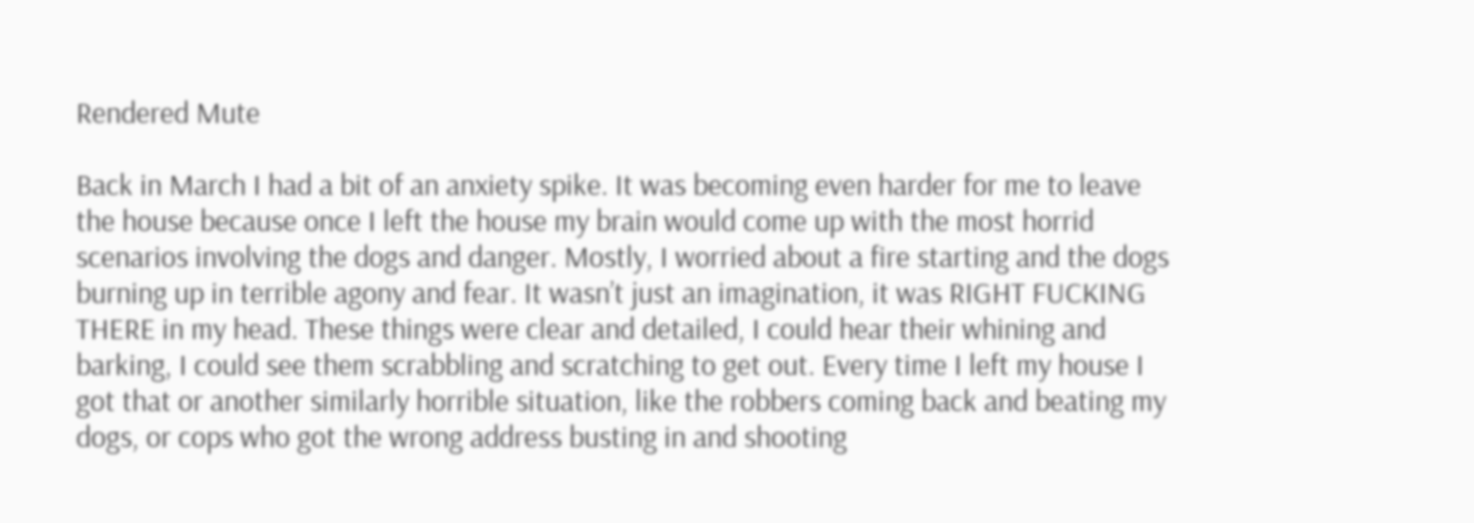Rendered Mute

Back in March I had a bit of an anxiety spike. It was becoming even harder for me to leave the house because once I left the house my brain would come up with the most horrid scenarios involving the dogs and danger. Mostly, I worried about a fire starting and the dogs burning up in terrible agony and fear. It wasn’t just an imagination, it was RIGHT FUCKING THERE in my head. These things were clear and detailed, I could hear their whining and barking, I could see them scrabbling and scratching to get out. Every time I left my house I got that or another similarly horrible situation, like the robbers coming back and beating my dogs, or cops who got the wrong address busting in and shooting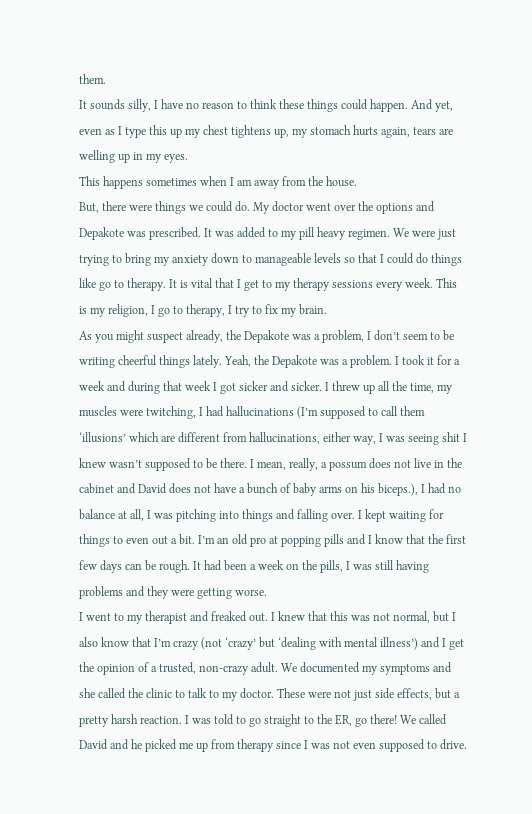them.
It sounds silly, I have no reason to think these things could happen. And yet, even as I type this up my chest tightens up, my stomach hurts again, tears are welling up in my eyes.
This happens sometimes when I am away from the house.
But, there were things we could do. My doctor went over the options and Depakote was prescribed. It was added to my pill heavy regimen. We were just trying to bring my anxiety down to manageable levels so that I could do things like go to therapy. It is vital that I get to my therapy sessions every week. This is my religion, I go to therapy, I try to fix my brain.
As you might suspect already, the Depakote was a problem, I don’t seem to be writing cheerful things lately. Yeah, the Depakote was a problem. I took it for a week and during that week I got sicker and sicker. I threw up all the time, my muscles were twitching, I had hallucinations (I’m supposed to call them ‘illusions’ which are different from hallucinations, either way, I was seeing shit I knew wasn’t supposed to be there. I mean, really, a possum does not live in the cabinet and David does not have a bunch of baby arms on his biceps.), I had no balance at all, I was pitching into things and falling over. I kept waiting for things to even out a bit. I’m an old pro at popping pills and I know that the first few days can be rough. It had been a week on the pills, I was still having problems and they were getting worse.
I went to my therapist and freaked out. I knew that this was not normal, but I also know that I’m crazy (not ‘crazy’ but ‘dealing with mental illness’) and I get the opinion of a trusted, non-crazy adult. We documented my symptoms and she called the clinic to talk to my doctor. These were not just side effects, but a pretty harsh reaction. I was told to go straight to the ER, go there! We called David and he picked me up from therapy since I was not even supposed to drive.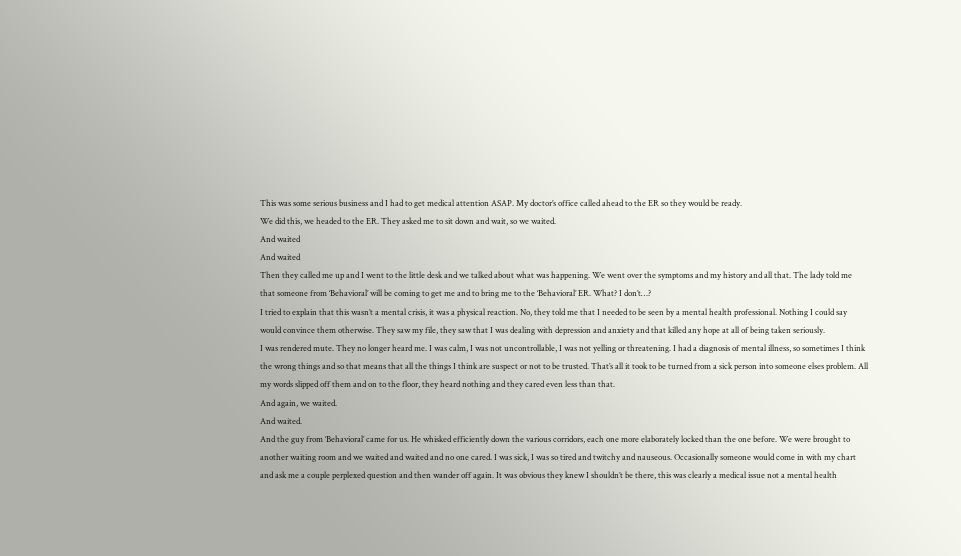This was some serious business and I had to get medical attention ASAP. My doctor’s office called ahead to the ER so they would be ready.
We did this, we headed to the ER. They asked me to sit down and wait, so we waited.
And waited
And waited
Then they called me up and I went to the little desk and we talked about what was happening. We went over the symptoms and my history and all that. The lady told me that someone from ‘Behavioral’ will be coming to get me and to bring me to the ‘Behavioral’ ER. What? I don’t…?
I tried to explain that this wasn’t a mental crisis, it was a physical reaction. No, they told me that I needed to be seen by a mental health professional. Nothing I could say would convince them otherwise. They saw my file, they saw that I was dealing with depression and anxiety and that killed any hope at all of being taken seriously.
I was rendered mute. They no longer heard me. I was calm, I was not uncontrollable, I was not yelling or threatening. I had a diagnosis of mental illness, so sometimes I think the wrong things and so that means that all the things I think are suspect or not to be trusted. That’s all it took to be turned from a sick person into someone elses problem. All my words slipped off them and on to the floor, they heard nothing and they cared even less than that.
And again, we waited.
And waited.
And the guy from ‘Behavioral’ came for us. He whisked efficiently down the various corridors, each one more elaborately locked than the one before. We were brought to another waiting room and we waited and waited and no one cared. I was sick, I was so tired and twitchy and nauseous. Occasionally someone would come in with my chart and ask me a couple perplexed question and then wander off again. It was obvious they knew I shouldn’t be there, this was clearly a medical issue not a mental health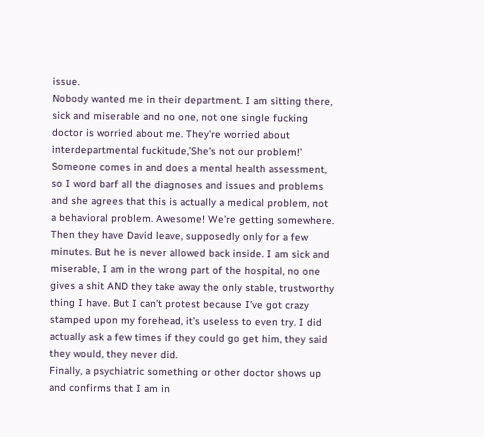issue.
Nobody wanted me in their department. I am sitting there, sick and miserable and no one, not one single fucking doctor is worried about me. They’re worried about interdepartmental fuckitude,’She’s not our problem!’
Someone comes in and does a mental health assessment, so I word barf all the diagnoses and issues and problems and she agrees that this is actually a medical problem, not a behavioral problem. Awesome! We’re getting somewhere. Then they have David leave, supposedly only for a few minutes. But he is never allowed back inside. I am sick and miserable, I am in the wrong part of the hospital, no one gives a shit AND they take away the only stable, trustworthy thing I have. But I can’t protest because I’ve got crazy stamped upon my forehead, it’s useless to even try. I did actually ask a few times if they could go get him, they said they would, they never did.
Finally, a psychiatric something or other doctor shows up and confirms that I am in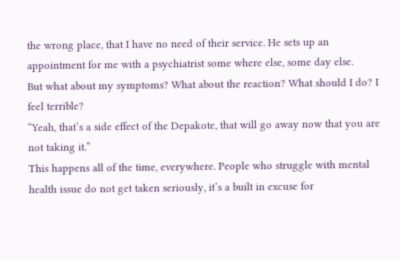the wrong place, that I have no need of their service. He sets up an appointment for me with a psychiatrist some where else, some day else.
But what about my symptoms? What about the reaction? What should I do? I feel terrible?
“Yeah, that’s a side effect of the Depakote, that will go away now that you are not taking it.”
This happens all of the time, everywhere. People who struggle with mental health issue do not get taken seriously, it’s a built in excuse for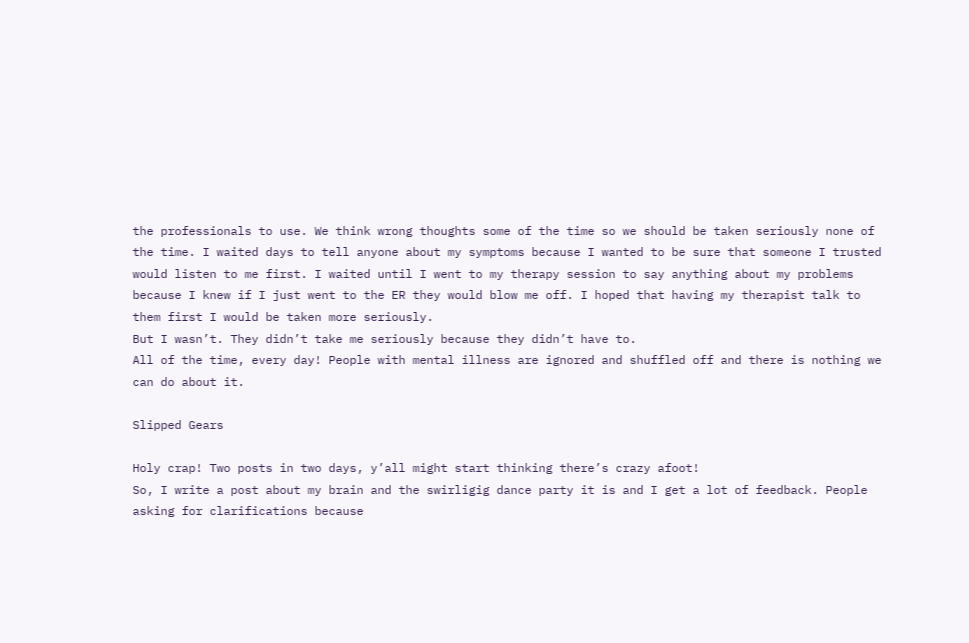the professionals to use. We think wrong thoughts some of the time so we should be taken seriously none of the time. I waited days to tell anyone about my symptoms because I wanted to be sure that someone I trusted would listen to me first. I waited until I went to my therapy session to say anything about my problems because I knew if I just went to the ER they would blow me off. I hoped that having my therapist talk to them first I would be taken more seriously.
But I wasn’t. They didn’t take me seriously because they didn’t have to.
All of the time, every day! People with mental illness are ignored and shuffled off and there is nothing we can do about it.

Slipped Gears

Holy crap! Two posts in two days, y’all might start thinking there’s crazy afoot!
So, I write a post about my brain and the swirligig dance party it is and I get a lot of feedback. People asking for clarifications because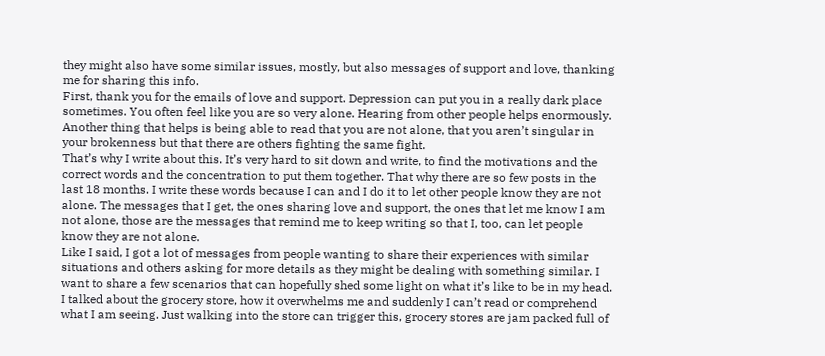they might also have some similar issues, mostly, but also messages of support and love, thanking me for sharing this info.
First, thank you for the emails of love and support. Depression can put you in a really dark place sometimes. You often feel like you are so very alone. Hearing from other people helps enormously. Another thing that helps is being able to read that you are not alone, that you aren’t singular in your brokenness but that there are others fighting the same fight.
That’s why I write about this. It’s very hard to sit down and write, to find the motivations and the correct words and the concentration to put them together. That why there are so few posts in the last 18 months. I write these words because I can and I do it to let other people know they are not alone. The messages that I get, the ones sharing love and support, the ones that let me know I am not alone, those are the messages that remind me to keep writing so that I, too, can let people know they are not alone.
Like I said, I got a lot of messages from people wanting to share their experiences with similar situations and others asking for more details as they might be dealing with something similar. I want to share a few scenarios that can hopefully shed some light on what it’s like to be in my head.
I talked about the grocery store, how it overwhelms me and suddenly I can’t read or comprehend what I am seeing. Just walking into the store can trigger this, grocery stores are jam packed full of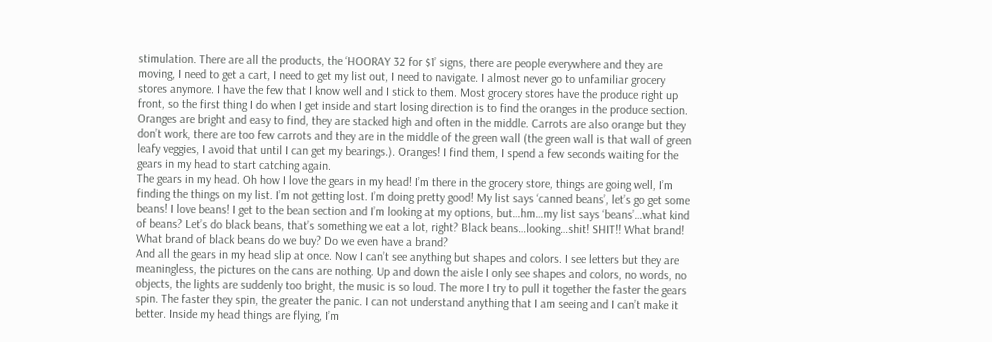stimulation. There are all the products, the ‘HOORAY 32 for $1’ signs, there are people everywhere and they are moving, I need to get a cart, I need to get my list out, I need to navigate. I almost never go to unfamiliar grocery stores anymore. I have the few that I know well and I stick to them. Most grocery stores have the produce right up front, so the first thing I do when I get inside and start losing direction is to find the oranges in the produce section. Oranges are bright and easy to find, they are stacked high and often in the middle. Carrots are also orange but they don’t work, there are too few carrots and they are in the middle of the green wall (the green wall is that wall of green leafy veggies, I avoid that until I can get my bearings.). Oranges! I find them, I spend a few seconds waiting for the gears in my head to start catching again.
The gears in my head. Oh how I love the gears in my head! I’m there in the grocery store, things are going well, I’m finding the things on my list. I’m not getting lost. I’m doing pretty good! My list says ‘canned beans’, let’s go get some beans! I love beans! I get to the bean section and I’m looking at my options, but…hm…my list says ‘beans’…what kind of beans? Let’s do black beans, that’s something we eat a lot, right? Black beans…looking…shit! SHIT!! What brand! What brand of black beans do we buy? Do we even have a brand?
And all the gears in my head slip at once. Now I can’t see anything but shapes and colors. I see letters but they are meaningless, the pictures on the cans are nothing. Up and down the aisle I only see shapes and colors, no words, no objects, the lights are suddenly too bright, the music is so loud. The more I try to pull it together the faster the gears spin. The faster they spin, the greater the panic. I can not understand anything that I am seeing and I can’t make it better. Inside my head things are flying, I’m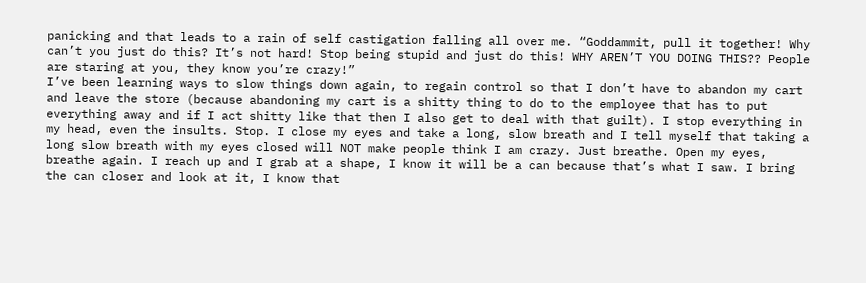panicking and that leads to a rain of self castigation falling all over me. “Goddammit, pull it together! Why can’t you just do this? It’s not hard! Stop being stupid and just do this! WHY AREN’T YOU DOING THIS?? People are staring at you, they know you’re crazy!”
I’ve been learning ways to slow things down again, to regain control so that I don’t have to abandon my cart and leave the store (because abandoning my cart is a shitty thing to do to the employee that has to put everything away and if I act shitty like that then I also get to deal with that guilt). I stop everything in my head, even the insults. Stop. I close my eyes and take a long, slow breath and I tell myself that taking a long slow breath with my eyes closed will NOT make people think I am crazy. Just breathe. Open my eyes, breathe again. I reach up and I grab at a shape, I know it will be a can because that’s what I saw. I bring the can closer and look at it, I know that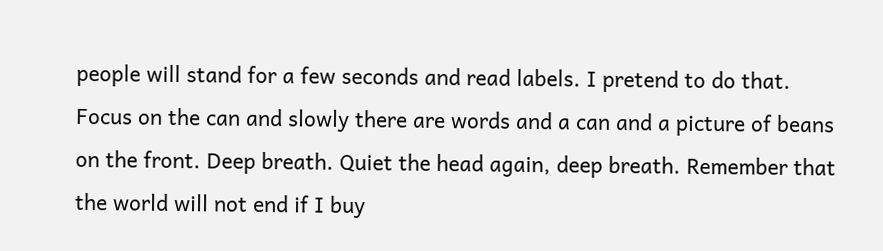people will stand for a few seconds and read labels. I pretend to do that. Focus on the can and slowly there are words and a can and a picture of beans on the front. Deep breath. Quiet the head again, deep breath. Remember that the world will not end if I buy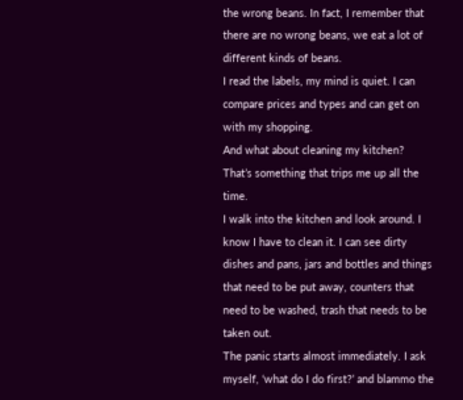the wrong beans. In fact, I remember that there are no wrong beans, we eat a lot of different kinds of beans.
I read the labels, my mind is quiet. I can compare prices and types and can get on with my shopping.
And what about cleaning my kitchen? That’s something that trips me up all the time.
I walk into the kitchen and look around. I know I have to clean it. I can see dirty dishes and pans, jars and bottles and things that need to be put away, counters that need to be washed, trash that needs to be taken out.
The panic starts almost immediately. I ask myself, ‘what do I do first?’ and blammo the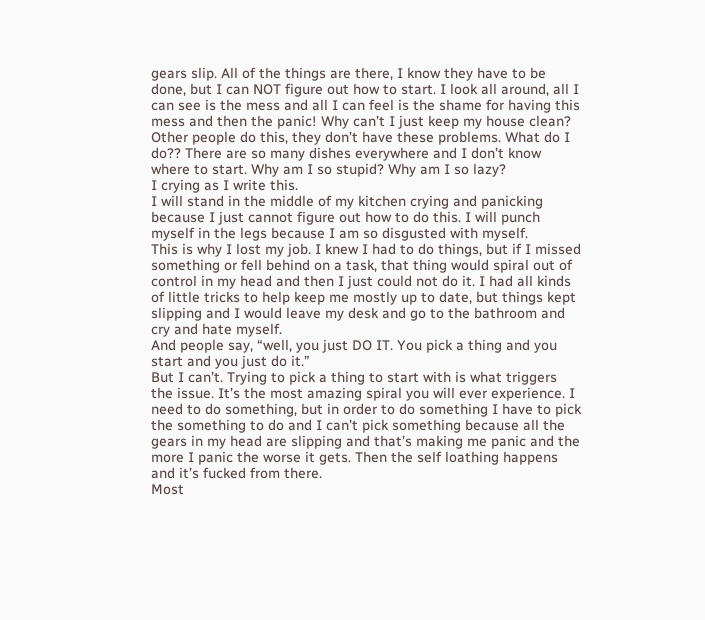gears slip. All of the things are there, I know they have to be done, but I can NOT figure out how to start. I look all around, all I can see is the mess and all I can feel is the shame for having this mess and then the panic! Why can’t I just keep my house clean? Other people do this, they don’t have these problems. What do I do?? There are so many dishes everywhere and I don’t know where to start. Why am I so stupid? Why am I so lazy?
I crying as I write this.
I will stand in the middle of my kitchen crying and panicking because I just cannot figure out how to do this. I will punch myself in the legs because I am so disgusted with myself.
This is why I lost my job. I knew I had to do things, but if I missed something or fell behind on a task, that thing would spiral out of control in my head and then I just could not do it. I had all kinds of little tricks to help keep me mostly up to date, but things kept slipping and I would leave my desk and go to the bathroom and cry and hate myself.
And people say, “well, you just DO IT. You pick a thing and you start and you just do it.”
But I can’t. Trying to pick a thing to start with is what triggers the issue. It’s the most amazing spiral you will ever experience. I need to do something, but in order to do something I have to pick the something to do and I can’t pick something because all the gears in my head are slipping and that’s making me panic and the more I panic the worse it gets. Then the self loathing happens and it’s fucked from there.
Most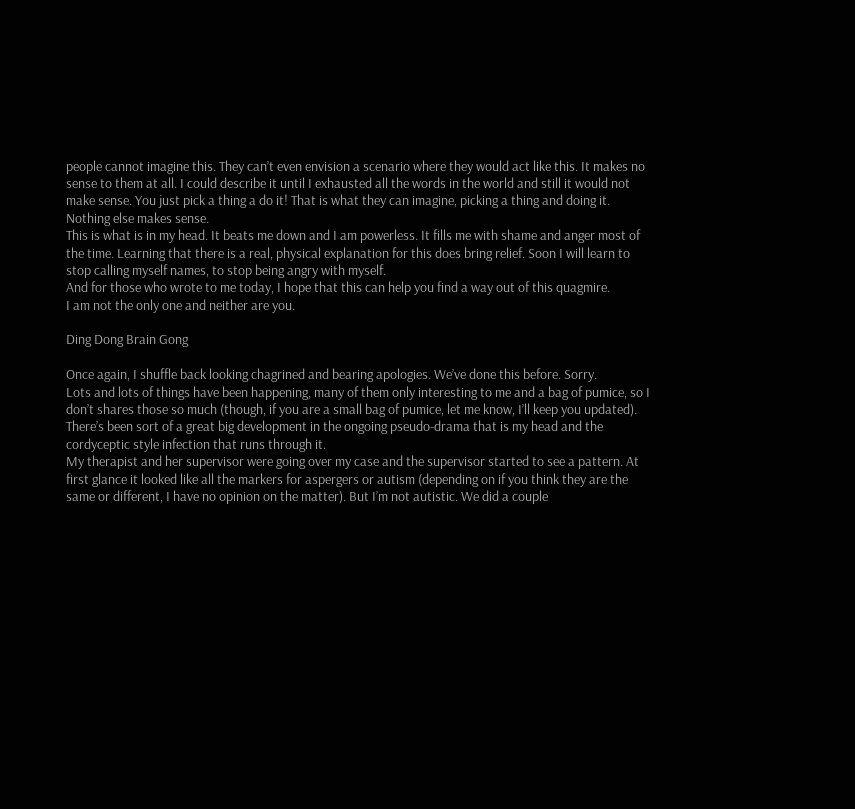people cannot imagine this. They can’t even envision a scenario where they would act like this. It makes no sense to them at all. I could describe it until I exhausted all the words in the world and still it would not make sense. You just pick a thing a do it! That is what they can imagine, picking a thing and doing it. Nothing else makes sense.
This is what is in my head. It beats me down and I am powerless. It fills me with shame and anger most of the time. Learning that there is a real, physical explanation for this does bring relief. Soon I will learn to stop calling myself names, to stop being angry with myself.
And for those who wrote to me today, I hope that this can help you find a way out of this quagmire.
I am not the only one and neither are you.

Ding Dong Brain Gong

Once again, I shuffle back looking chagrined and bearing apologies. We’ve done this before. Sorry.
Lots and lots of things have been happening, many of them only interesting to me and a bag of pumice, so I don’t shares those so much (though, if you are a small bag of pumice, let me know, I’ll keep you updated).
There’s been sort of a great big development in the ongoing pseudo-drama that is my head and the cordyceptic style infection that runs through it.
My therapist and her supervisor were going over my case and the supervisor started to see a pattern. At first glance it looked like all the markers for aspergers or autism (depending on if you think they are the same or different, I have no opinion on the matter). But I’m not autistic. We did a couple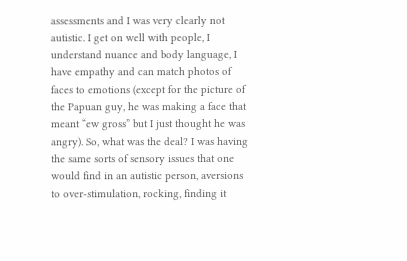assessments and I was very clearly not autistic. I get on well with people, I understand nuance and body language, I have empathy and can match photos of faces to emotions (except for the picture of the Papuan guy, he was making a face that meant “ew gross” but I just thought he was angry). So, what was the deal? I was having the same sorts of sensory issues that one would find in an autistic person, aversions to over-stimulation, rocking, finding it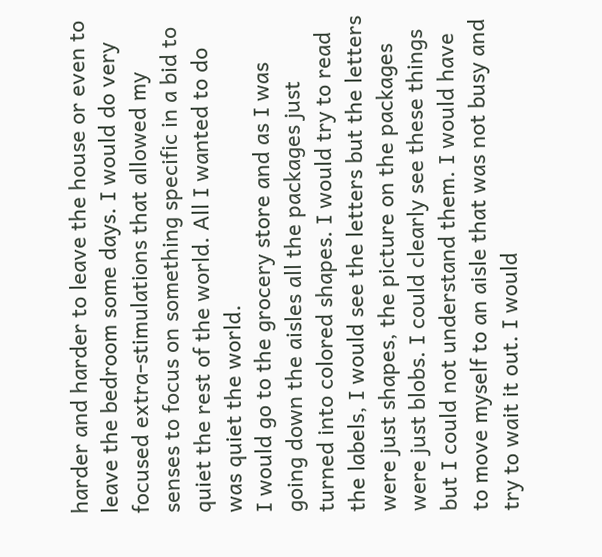harder and harder to leave the house or even to leave the bedroom some days. I would do very focused extra-stimulations that allowed my senses to focus on something specific in a bid to quiet the rest of the world. All I wanted to do was quiet the world.
I would go to the grocery store and as I was going down the aisles all the packages just turned into colored shapes. I would try to read the labels, I would see the letters but the letters were just shapes, the picture on the packages were just blobs. I could clearly see these things but I could not understand them. I would have to move myself to an aisle that was not busy and try to wait it out. I would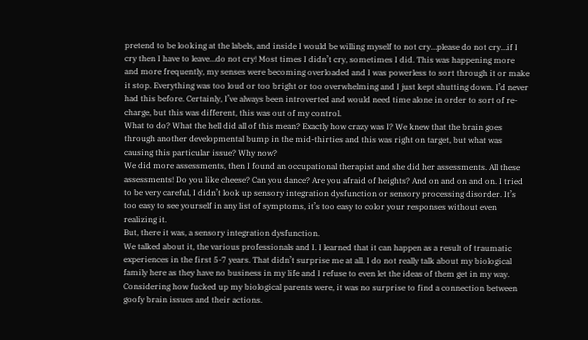pretend to be looking at the labels, and inside I would be willing myself to not cry…please do not cry…if I cry then I have to leave…do not cry! Most times I didn’t cry, sometimes I did. This was happening more and more frequently, my senses were becoming overloaded and I was powerless to sort through it or make it stop. Everything was too loud or too bright or too overwhelming and I just kept shutting down. I’d never had this before. Certainly, I’ve always been introverted and would need time alone in order to sort of re-charge, but this was different, this was out of my control.
What to do? What the hell did all of this mean? Exactly how crazy was I? We knew that the brain goes through another developmental bump in the mid-thirties and this was right on target, but what was causing this particular issue? Why now?
We did more assessments, then I found an occupational therapist and she did her assessments. All these assessments! Do you like cheese? Can you dance? Are you afraid of heights? And on and on and on. I tried to be very careful, I didn’t look up sensory integration dysfunction or sensory processing disorder. It’s too easy to see yourself in any list of symptoms, it’s too easy to color your responses without even realizing it.
But, there it was, a sensory integration dysfunction.
We talked about it, the various professionals and I. I learned that it can happen as a result of traumatic experiences in the first 5-7 years. That didn’t surprise me at all. I do not really talk about my biological family here as they have no business in my life and I refuse to even let the ideas of them get in my way. Considering how fucked up my biological parents were, it was no surprise to find a connection between goofy brain issues and their actions.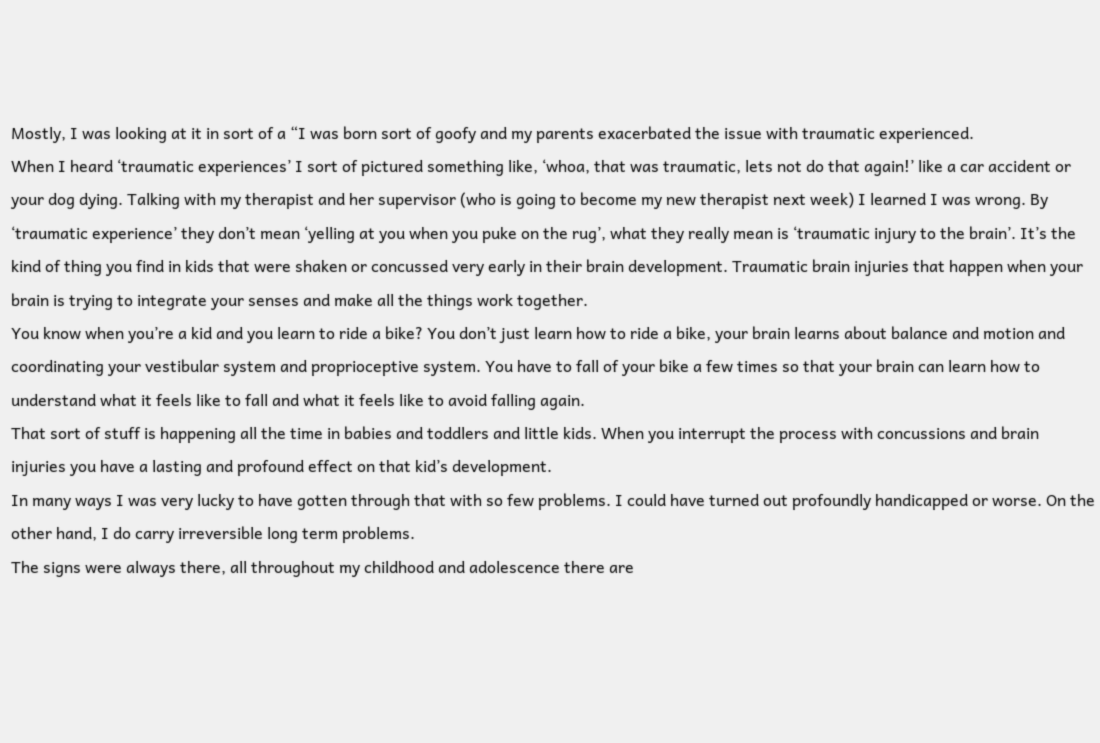Mostly, I was looking at it in sort of a “I was born sort of goofy and my parents exacerbated the issue with traumatic experienced.
When I heard ‘traumatic experiences’ I sort of pictured something like, ‘whoa, that was traumatic, lets not do that again!’ like a car accident or your dog dying. Talking with my therapist and her supervisor (who is going to become my new therapist next week) I learned I was wrong. By ‘traumatic experience’ they don’t mean ‘yelling at you when you puke on the rug’, what they really mean is ‘traumatic injury to the brain’. It’s the kind of thing you find in kids that were shaken or concussed very early in their brain development. Traumatic brain injuries that happen when your brain is trying to integrate your senses and make all the things work together.
You know when you’re a kid and you learn to ride a bike? You don’t just learn how to ride a bike, your brain learns about balance and motion and coordinating your vestibular system and proprioceptive system. You have to fall of your bike a few times so that your brain can learn how to understand what it feels like to fall and what it feels like to avoid falling again.
That sort of stuff is happening all the time in babies and toddlers and little kids. When you interrupt the process with concussions and brain injuries you have a lasting and profound effect on that kid’s development.
In many ways I was very lucky to have gotten through that with so few problems. I could have turned out profoundly handicapped or worse. On the other hand, I do carry irreversible long term problems.
The signs were always there, all throughout my childhood and adolescence there are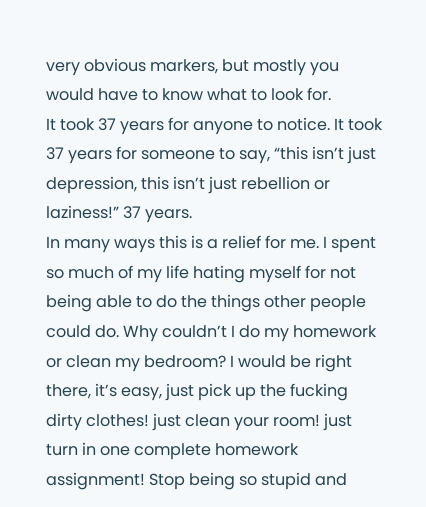very obvious markers, but mostly you would have to know what to look for.
It took 37 years for anyone to notice. It took 37 years for someone to say, “this isn’t just depression, this isn’t just rebellion or laziness!” 37 years.
In many ways this is a relief for me. I spent so much of my life hating myself for not being able to do the things other people could do. Why couldn’t I do my homework or clean my bedroom? I would be right there, it’s easy, just pick up the fucking dirty clothes! just clean your room! just turn in one complete homework assignment! Stop being so stupid and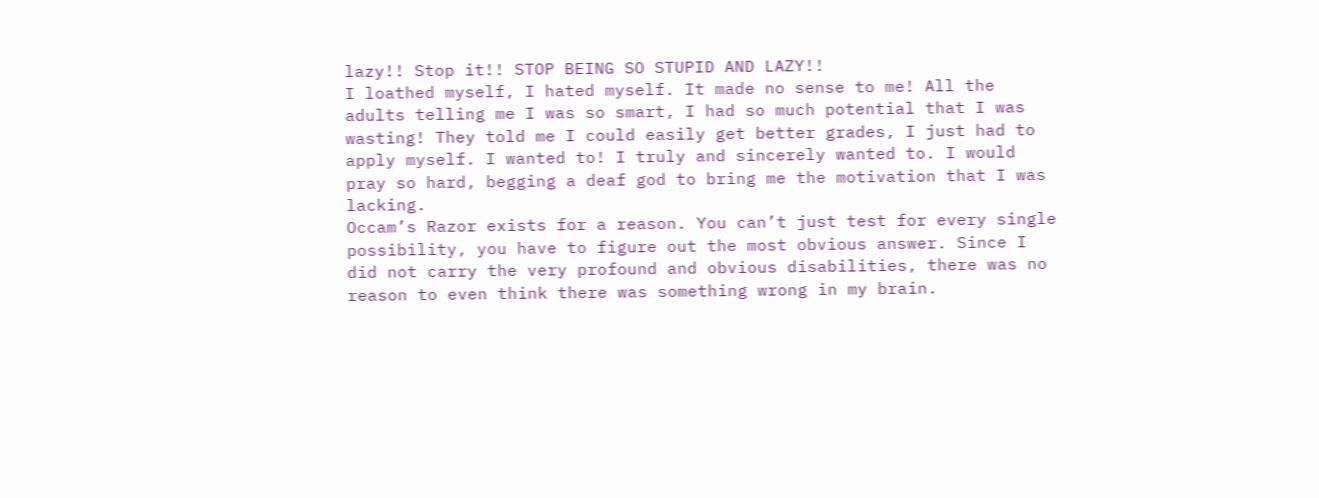lazy!! Stop it!! STOP BEING SO STUPID AND LAZY!!
I loathed myself, I hated myself. It made no sense to me! All the adults telling me I was so smart, I had so much potential that I was wasting! They told me I could easily get better grades, I just had to apply myself. I wanted to! I truly and sincerely wanted to. I would pray so hard, begging a deaf god to bring me the motivation that I was lacking.
Occam’s Razor exists for a reason. You can’t just test for every single possibility, you have to figure out the most obvious answer. Since I did not carry the very profound and obvious disabilities, there was no reason to even think there was something wrong in my brain.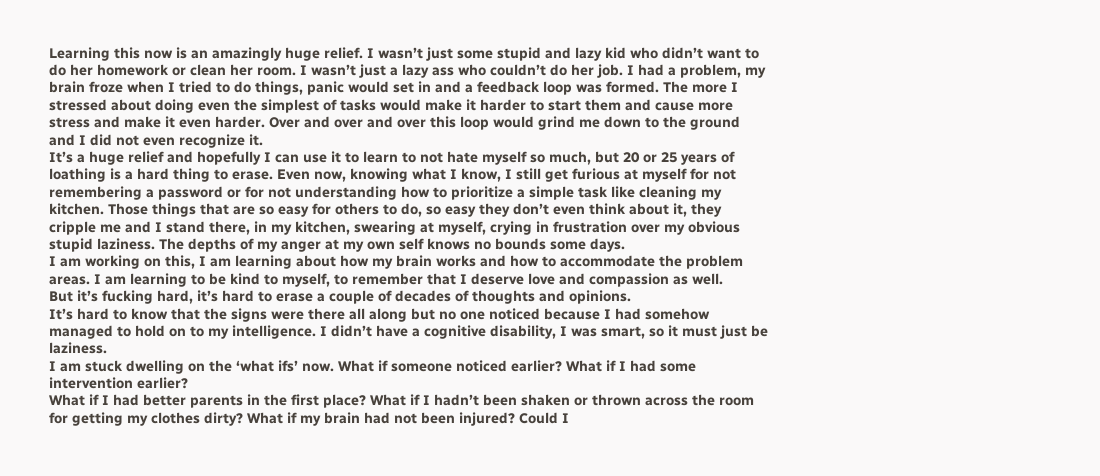Learning this now is an amazingly huge relief. I wasn’t just some stupid and lazy kid who didn’t want to do her homework or clean her room. I wasn’t just a lazy ass who couldn’t do her job. I had a problem, my brain froze when I tried to do things, panic would set in and a feedback loop was formed. The more I stressed about doing even the simplest of tasks would make it harder to start them and cause more stress and make it even harder. Over and over and over this loop would grind me down to the ground and I did not even recognize it.
It’s a huge relief and hopefully I can use it to learn to not hate myself so much, but 20 or 25 years of loathing is a hard thing to erase. Even now, knowing what I know, I still get furious at myself for not remembering a password or for not understanding how to prioritize a simple task like cleaning my kitchen. Those things that are so easy for others to do, so easy they don’t even think about it, they cripple me and I stand there, in my kitchen, swearing at myself, crying in frustration over my obvious stupid laziness. The depths of my anger at my own self knows no bounds some days.
I am working on this, I am learning about how my brain works and how to accommodate the problem areas. I am learning to be kind to myself, to remember that I deserve love and compassion as well.
But it’s fucking hard, it’s hard to erase a couple of decades of thoughts and opinions.
It’s hard to know that the signs were there all along but no one noticed because I had somehow managed to hold on to my intelligence. I didn’t have a cognitive disability, I was smart, so it must just be laziness.
I am stuck dwelling on the ‘what ifs’ now. What if someone noticed earlier? What if I had some intervention earlier?
What if I had better parents in the first place? What if I hadn’t been shaken or thrown across the room for getting my clothes dirty? What if my brain had not been injured? Could I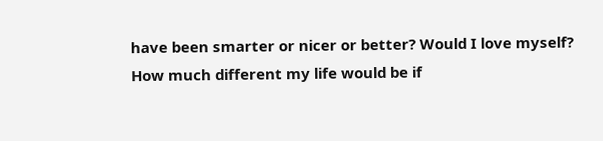have been smarter or nicer or better? Would I love myself?
How much different my life would be if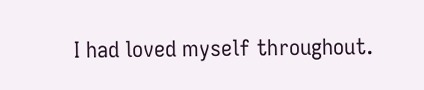I had loved myself throughout.